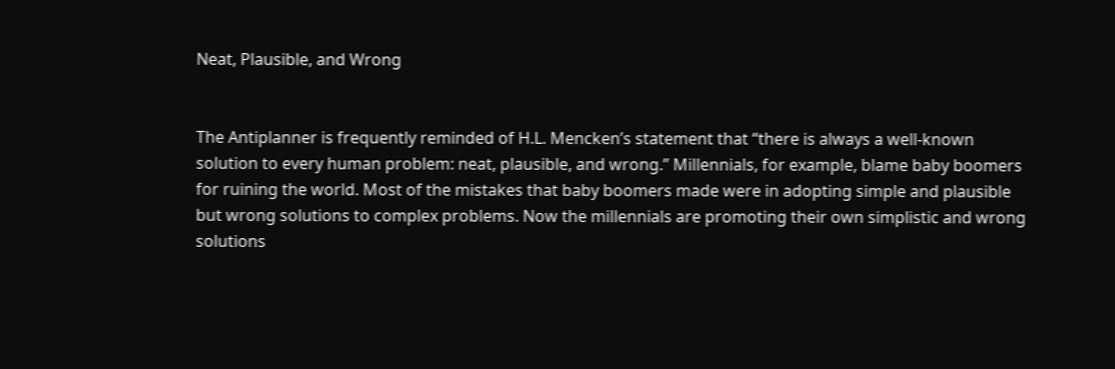Neat, Plausible, and Wrong


The Antiplanner is frequently reminded of H.L. Mencken’s statement that “there is always a well-known solution to every human problem: neat, plausible, and wrong.” Millennials, for example, blame baby boomers for ruining the world. Most of the mistakes that baby boomers made were in adopting simple and plausible but wrong solutions to complex problems. Now the millennials are promoting their own simplistic and wrong solutions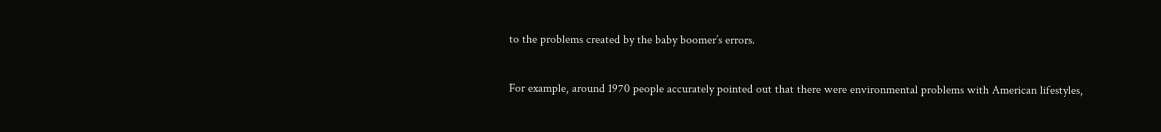to the problems created by the baby boomer’s errors.

For example, around 1970 people accurately pointed out that there were environmental problems with American lifestyles,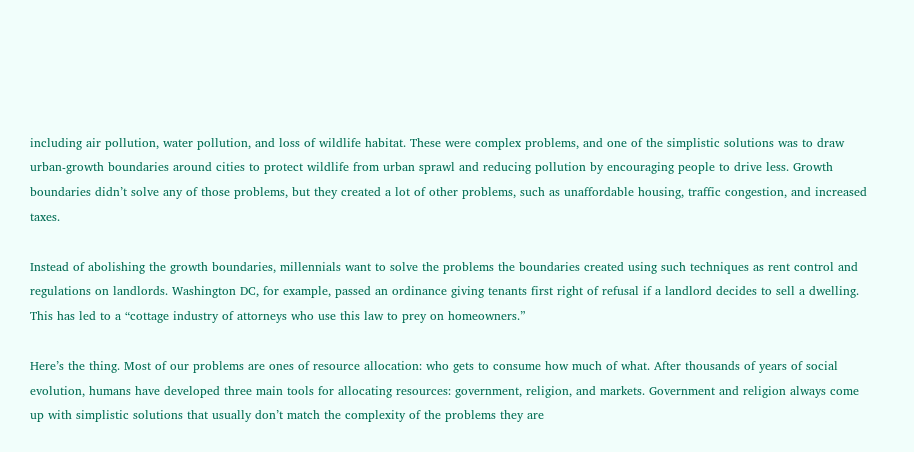including air pollution, water pollution, and loss of wildlife habitat. These were complex problems, and one of the simplistic solutions was to draw urban-growth boundaries around cities to protect wildlife from urban sprawl and reducing pollution by encouraging people to drive less. Growth boundaries didn’t solve any of those problems, but they created a lot of other problems, such as unaffordable housing, traffic congestion, and increased taxes.

Instead of abolishing the growth boundaries, millennials want to solve the problems the boundaries created using such techniques as rent control and regulations on landlords. Washington DC, for example, passed an ordinance giving tenants first right of refusal if a landlord decides to sell a dwelling. This has led to a “cottage industry of attorneys who use this law to prey on homeowners.”

Here’s the thing. Most of our problems are ones of resource allocation: who gets to consume how much of what. After thousands of years of social evolution, humans have developed three main tools for allocating resources: government, religion, and markets. Government and religion always come up with simplistic solutions that usually don’t match the complexity of the problems they are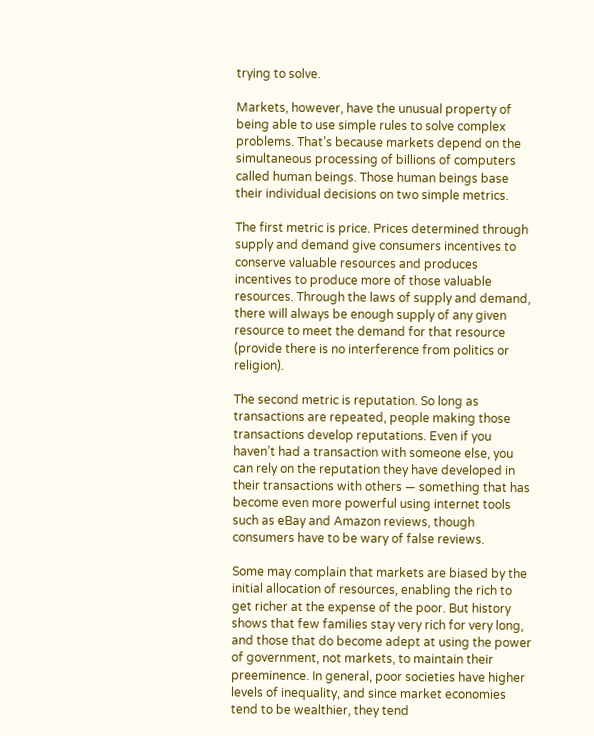trying to solve.

Markets, however, have the unusual property of being able to use simple rules to solve complex problems. That’s because markets depend on the simultaneous processing of billions of computers called human beings. Those human beings base their individual decisions on two simple metrics.

The first metric is price. Prices determined through supply and demand give consumers incentives to conserve valuable resources and produces incentives to produce more of those valuable resources. Through the laws of supply and demand, there will always be enough supply of any given resource to meet the demand for that resource (provide there is no interference from politics or religion).

The second metric is reputation. So long as transactions are repeated, people making those transactions develop reputations. Even if you haven’t had a transaction with someone else, you can rely on the reputation they have developed in their transactions with others — something that has become even more powerful using internet tools such as eBay and Amazon reviews, though consumers have to be wary of false reviews.

Some may complain that markets are biased by the initial allocation of resources, enabling the rich to get richer at the expense of the poor. But history shows that few families stay very rich for very long, and those that do become adept at using the power of government, not markets, to maintain their preeminence. In general, poor societies have higher levels of inequality, and since market economies tend to be wealthier, they tend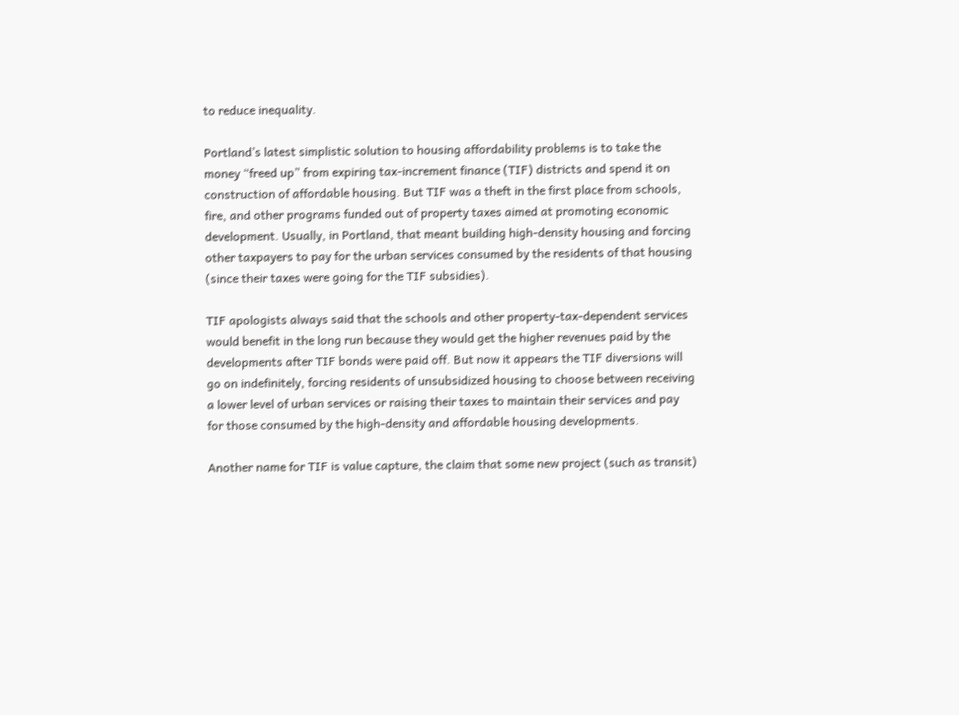to reduce inequality.

Portland’s latest simplistic solution to housing affordability problems is to take the money “freed up” from expiring tax-increment finance (TIF) districts and spend it on construction of affordable housing. But TIF was a theft in the first place from schools, fire, and other programs funded out of property taxes aimed at promoting economic development. Usually, in Portland, that meant building high-density housing and forcing other taxpayers to pay for the urban services consumed by the residents of that housing (since their taxes were going for the TIF subsidies).

TIF apologists always said that the schools and other property-tax-dependent services would benefit in the long run because they would get the higher revenues paid by the developments after TIF bonds were paid off. But now it appears the TIF diversions will go on indefinitely, forcing residents of unsubsidized housing to choose between receiving a lower level of urban services or raising their taxes to maintain their services and pay for those consumed by the high-density and affordable housing developments.

Another name for TIF is value capture, the claim that some new project (such as transit)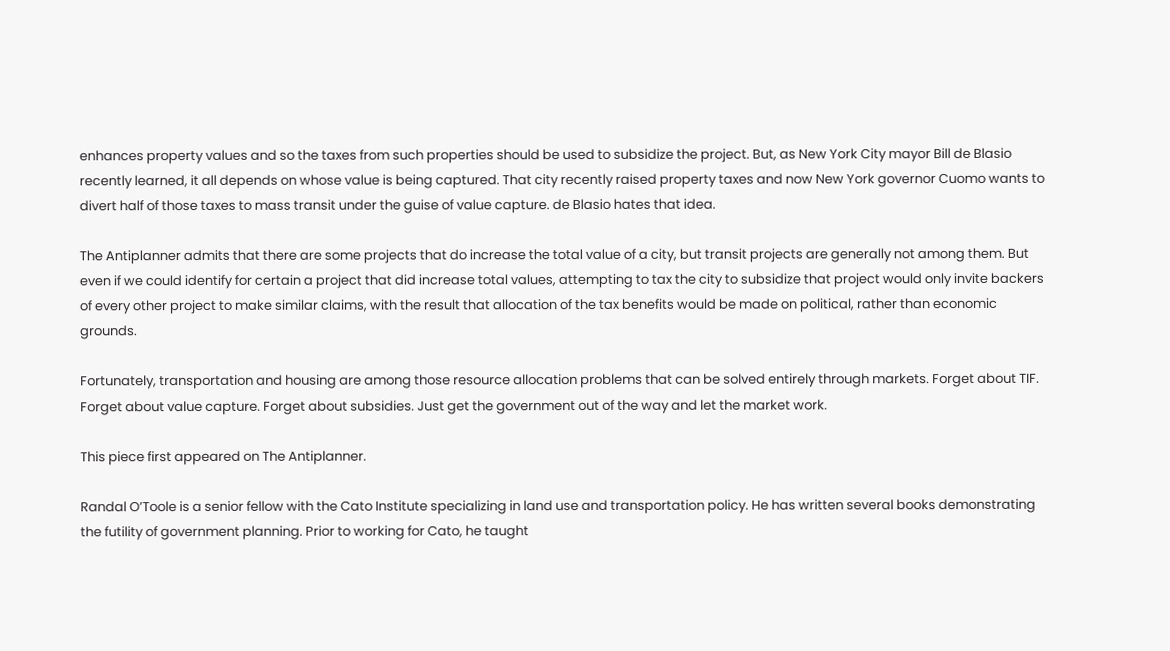enhances property values and so the taxes from such properties should be used to subsidize the project. But, as New York City mayor Bill de Blasio recently learned, it all depends on whose value is being captured. That city recently raised property taxes and now New York governor Cuomo wants to divert half of those taxes to mass transit under the guise of value capture. de Blasio hates that idea.

The Antiplanner admits that there are some projects that do increase the total value of a city, but transit projects are generally not among them. But even if we could identify for certain a project that did increase total values, attempting to tax the city to subsidize that project would only invite backers of every other project to make similar claims, with the result that allocation of the tax benefits would be made on political, rather than economic grounds.

Fortunately, transportation and housing are among those resource allocation problems that can be solved entirely through markets. Forget about TIF. Forget about value capture. Forget about subsidies. Just get the government out of the way and let the market work.

This piece first appeared on The Antiplanner.

Randal O’Toole is a senior fellow with the Cato Institute specializing in land use and transportation policy. He has written several books demonstrating the futility of government planning. Prior to working for Cato, he taught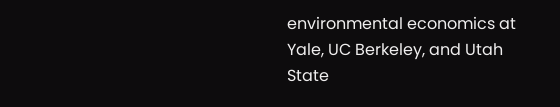environmental economics at Yale, UC Berkeley, and Utah State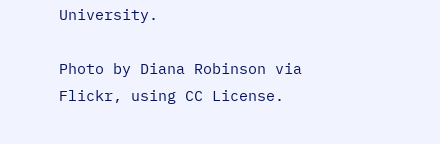University.

Photo by Diana Robinson via Flickr, using CC License.